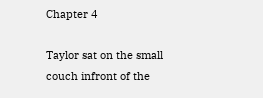Chapter 4

Taylor sat on the small couch infront of the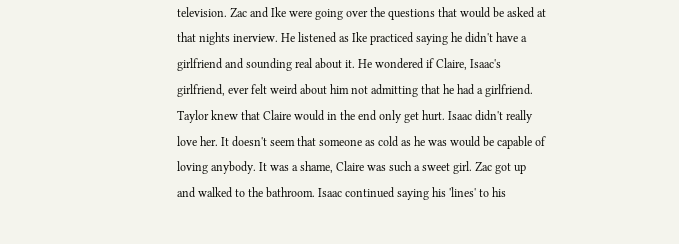television. Zac and Ike were going over the questions that would be asked at that nights inerview. He listened as Ike practiced saying he didn't have a girlfriend and sounding real about it. He wondered if Claire, Isaac's girlfriend, ever felt weird about him not admitting that he had a girlfriend. Taylor knew that Claire would in the end only get hurt. Isaac didn't really love her. It doesn't seem that someone as cold as he was would be capable of loving anybody. It was a shame, Claire was such a sweet girl. Zac got up and walked to the bathroom. Isaac continued saying his 'lines' to his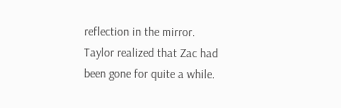reflection in the mirror. Taylor realized that Zac had been gone for quite a while.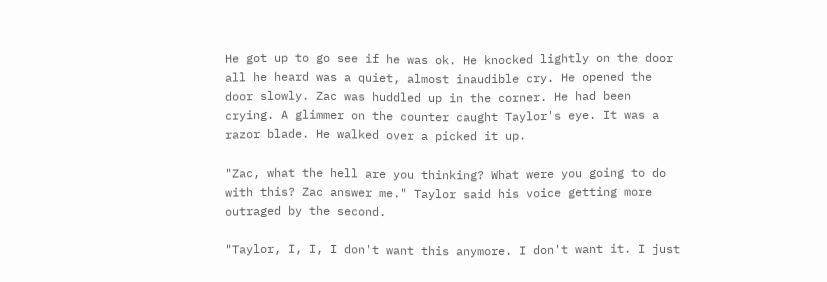He got up to go see if he was ok. He knocked lightly on the door all he heard was a quiet, almost inaudible cry. He opened the door slowly. Zac was huddled up in the corner. He had been crying. A glimmer on the counter caught Taylor's eye. It was a razor blade. He walked over a picked it up.

"Zac, what the hell are you thinking? What were you going to do with this? Zac answer me." Taylor said his voice getting more outraged by the second.

"Taylor, I, I, I don't want this anymore. I don't want it. I just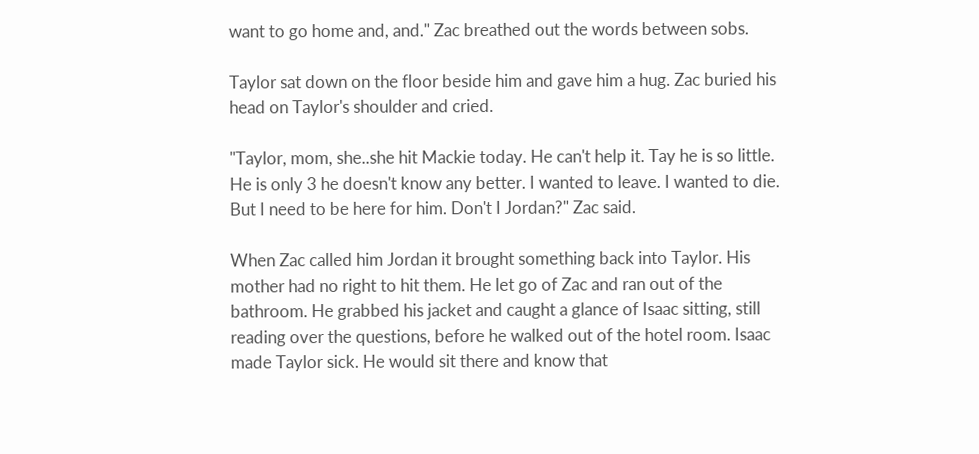want to go home and, and." Zac breathed out the words between sobs.

Taylor sat down on the floor beside him and gave him a hug. Zac buried his head on Taylor's shoulder and cried.

"Taylor, mom, she..she hit Mackie today. He can't help it. Tay he is so little. He is only 3 he doesn't know any better. I wanted to leave. I wanted to die. But I need to be here for him. Don't I Jordan?" Zac said.

When Zac called him Jordan it brought something back into Taylor. His mother had no right to hit them. He let go of Zac and ran out of the bathroom. He grabbed his jacket and caught a glance of Isaac sitting, still reading over the questions, before he walked out of the hotel room. Isaac made Taylor sick. He would sit there and know that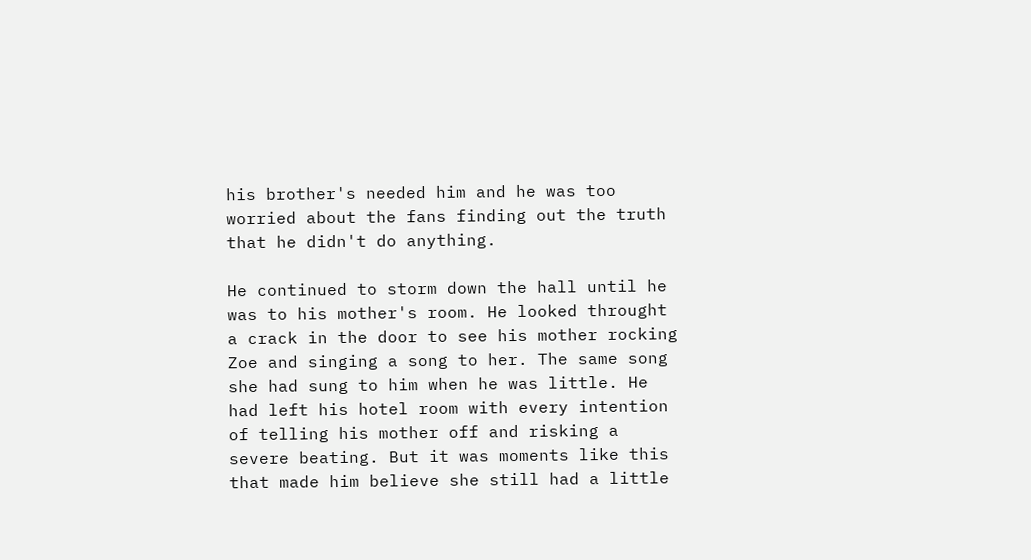his brother's needed him and he was too worried about the fans finding out the truth that he didn't do anything.

He continued to storm down the hall until he was to his mother's room. He looked throught a crack in the door to see his mother rocking Zoe and singing a song to her. The same song she had sung to him when he was little. He had left his hotel room with every intention of telling his mother off and risking a severe beating. But it was moments like this that made him believe she still had a little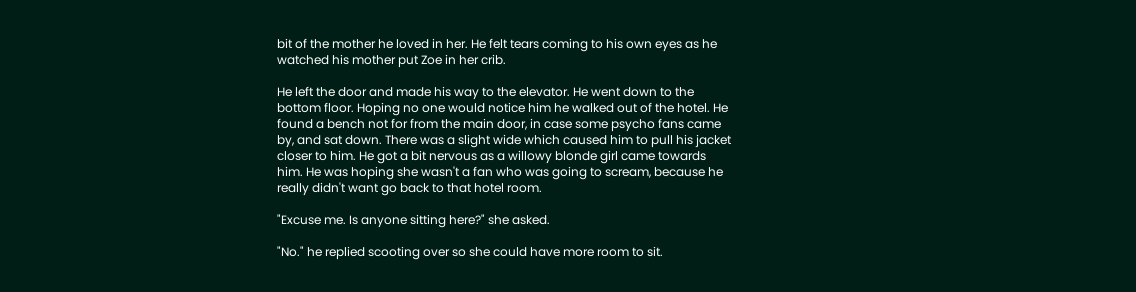bit of the mother he loved in her. He felt tears coming to his own eyes as he watched his mother put Zoe in her crib.

He left the door and made his way to the elevator. He went down to the bottom floor. Hoping no one would notice him he walked out of the hotel. He found a bench not for from the main door, in case some psycho fans came by, and sat down. There was a slight wide which caused him to pull his jacket closer to him. He got a bit nervous as a willowy blonde girl came towards him. He was hoping she wasn't a fan who was going to scream, because he really didn't want go back to that hotel room.

"Excuse me. Is anyone sitting here?" she asked.

"No." he replied scooting over so she could have more room to sit.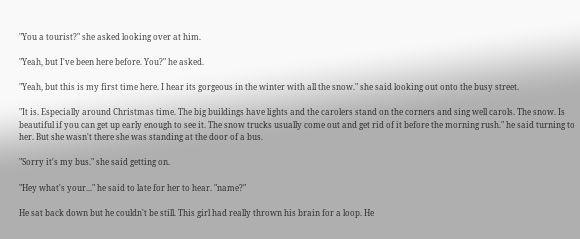"You a tourist?" she asked looking over at him.

"Yeah, but I've been here before. You?" he asked.

"Yeah, but this is my first time here. I hear its gorgeous in the winter with all the snow." she said looking out onto the busy street.

"It is. Especially around Christmas time. The big buildings have lights and the carolers stand on the corners and sing well carols. The snow. Is beautiful if you can get up early enough to see it. The snow trucks usually come out and get rid of it before the morning rush." he said turning to her. But she wasn't there she was standing at the door of a bus.

"Sorry it's my bus." she said getting on.

"Hey what's your..." he said to late for her to hear. "name?"

He sat back down but he couldn't be still. This girl had really thrown his brain for a loop. He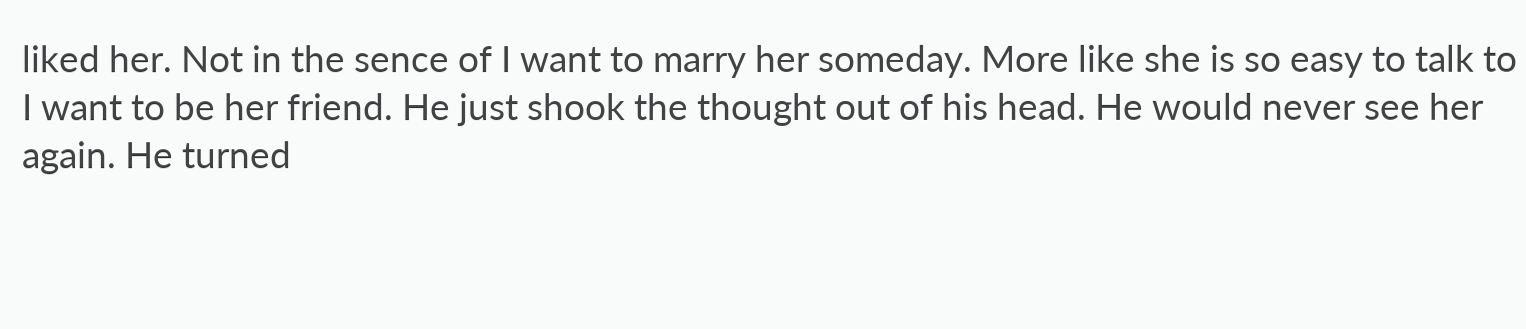liked her. Not in the sence of I want to marry her someday. More like she is so easy to talk to I want to be her friend. He just shook the thought out of his head. He would never see her again. He turned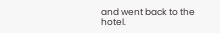and went back to the hotel.